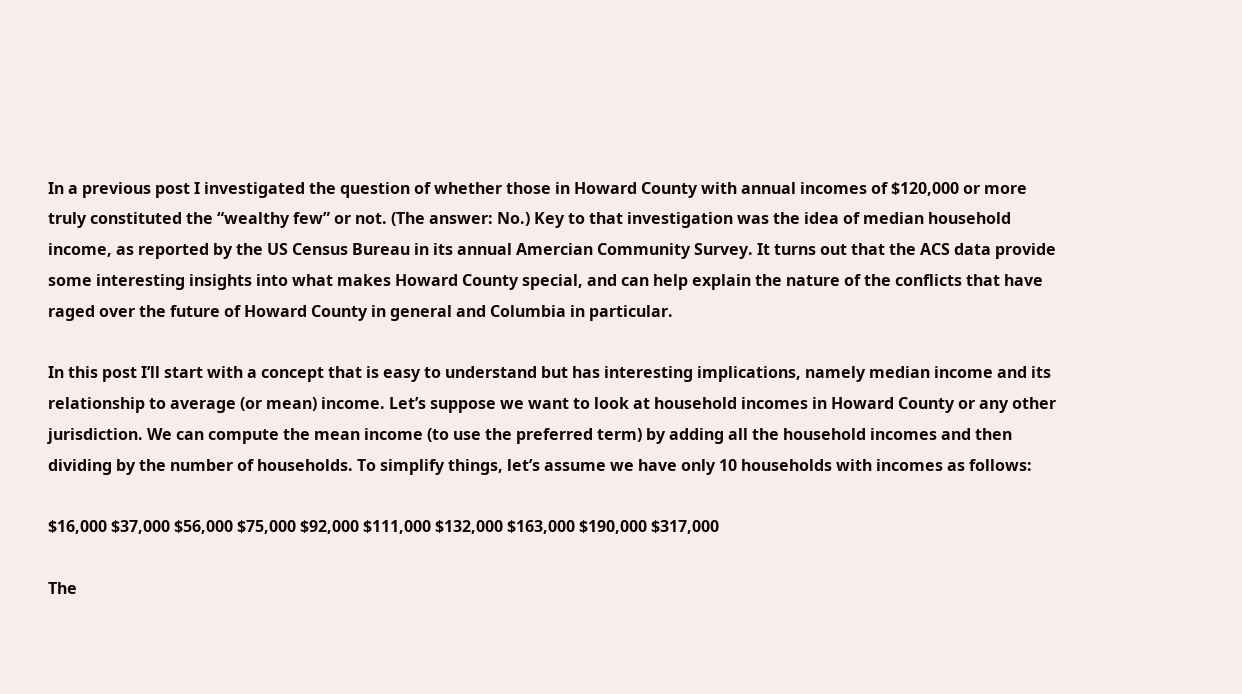In a previous post I investigated the question of whether those in Howard County with annual incomes of $120,000 or more truly constituted the “wealthy few” or not. (The answer: No.) Key to that investigation was the idea of median household income, as reported by the US Census Bureau in its annual Amercian Community Survey. It turns out that the ACS data provide some interesting insights into what makes Howard County special, and can help explain the nature of the conflicts that have raged over the future of Howard County in general and Columbia in particular.

In this post I’ll start with a concept that is easy to understand but has interesting implications, namely median income and its relationship to average (or mean) income. Let’s suppose we want to look at household incomes in Howard County or any other jurisdiction. We can compute the mean income (to use the preferred term) by adding all the household incomes and then dividing by the number of households. To simplify things, let’s assume we have only 10 households with incomes as follows:

$16,000 $37,000 $56,000 $75,000 $92,000 $111,000 $132,000 $163,000 $190,000 $317,000

The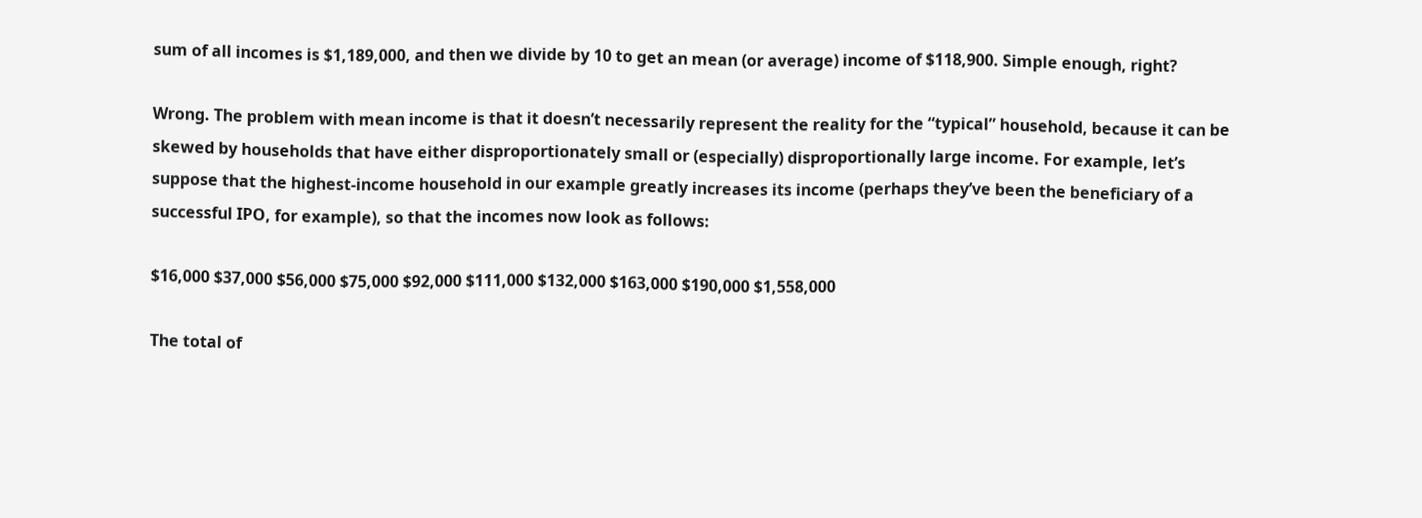sum of all incomes is $1,189,000, and then we divide by 10 to get an mean (or average) income of $118,900. Simple enough, right?

Wrong. The problem with mean income is that it doesn’t necessarily represent the reality for the “typical” household, because it can be skewed by households that have either disproportionately small or (especially) disproportionally large income. For example, let’s suppose that the highest-income household in our example greatly increases its income (perhaps they’ve been the beneficiary of a successful IPO, for example), so that the incomes now look as follows:

$16,000 $37,000 $56,000 $75,000 $92,000 $111,000 $132,000 $163,000 $190,000 $1,558,000

The total of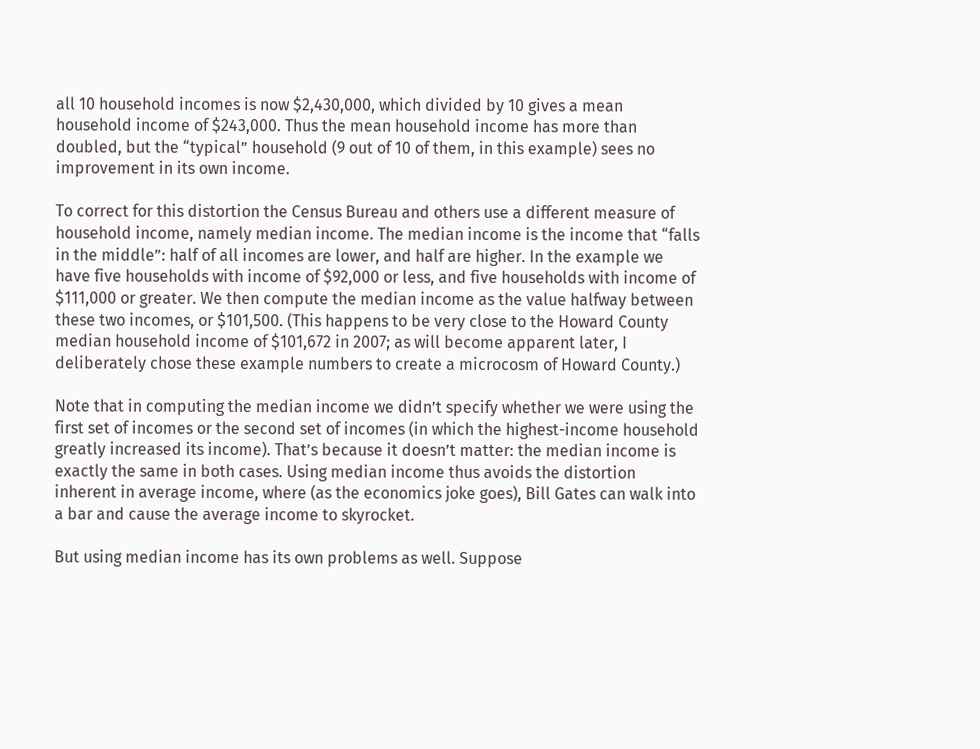all 10 household incomes is now $2,430,000, which divided by 10 gives a mean household income of $243,000. Thus the mean household income has more than doubled, but the “typical” household (9 out of 10 of them, in this example) sees no improvement in its own income.

To correct for this distortion the Census Bureau and others use a different measure of household income, namely median income. The median income is the income that “falls in the middle”: half of all incomes are lower, and half are higher. In the example we have five households with income of $92,000 or less, and five households with income of $111,000 or greater. We then compute the median income as the value halfway between these two incomes, or $101,500. (This happens to be very close to the Howard County median household income of $101,672 in 2007; as will become apparent later, I deliberately chose these example numbers to create a microcosm of Howard County.)

Note that in computing the median income we didn’t specify whether we were using the first set of incomes or the second set of incomes (in which the highest-income household greatly increased its income). That’s because it doesn’t matter: the median income is exactly the same in both cases. Using median income thus avoids the distortion inherent in average income, where (as the economics joke goes), Bill Gates can walk into a bar and cause the average income to skyrocket.

But using median income has its own problems as well. Suppose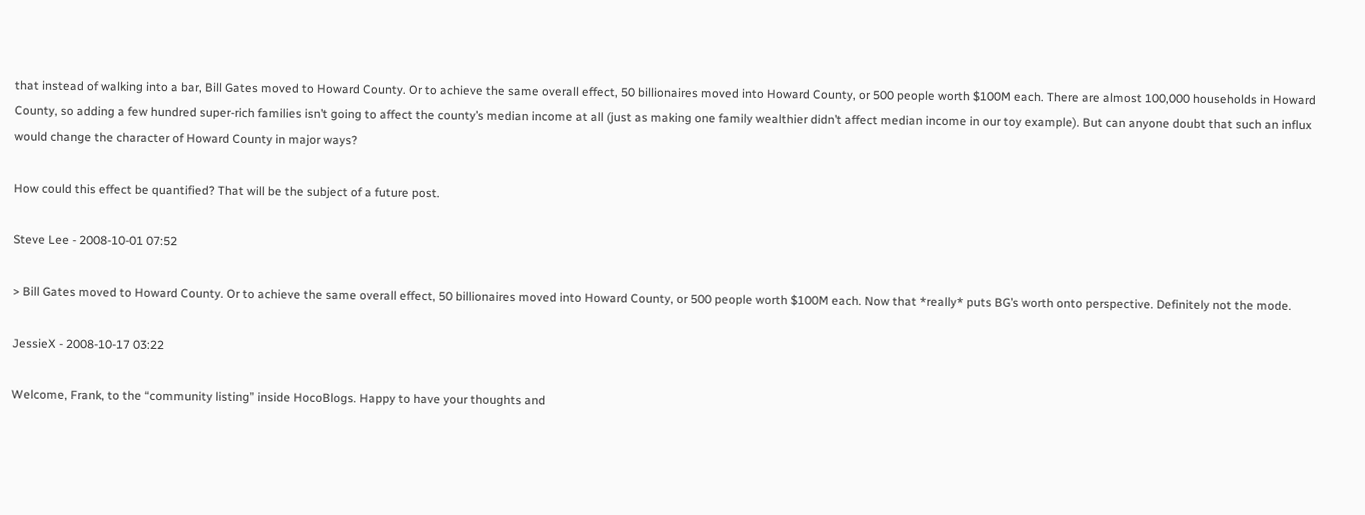that instead of walking into a bar, Bill Gates moved to Howard County. Or to achieve the same overall effect, 50 billionaires moved into Howard County, or 500 people worth $100M each. There are almost 100,000 households in Howard County, so adding a few hundred super-rich families isn’t going to affect the county’s median income at all (just as making one family wealthier didn’t affect median income in our toy example). But can anyone doubt that such an influx would change the character of Howard County in major ways?

How could this effect be quantified? That will be the subject of a future post.

Steve Lee - 2008-10-01 07:52

> Bill Gates moved to Howard County. Or to achieve the same overall effect, 50 billionaires moved into Howard County, or 500 people worth $100M each. Now that *really* puts BG’s worth onto perspective. Definitely not the mode.

JessieX - 2008-10-17 03:22

Welcome, Frank, to the “community listing” inside HocoBlogs. Happy to have your thoughts and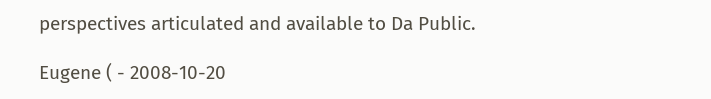perspectives articulated and available to Da Public.

Eugene ( - 2008-10-20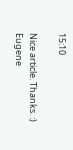15:10

Nice article. Thanks. :) Eugene